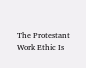The Protestant Work Ethic Is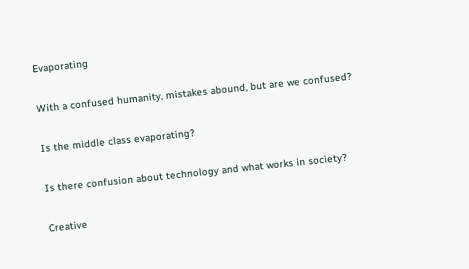Evaporating

With a confused humanity, mistakes abound, but are we confused?

Is the middle class evaporating?

Is there confusion about technology and what works in society?

Creative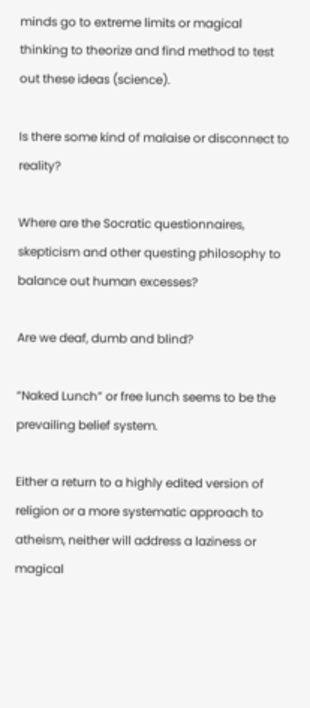minds go to extreme limits or magical thinking to theorize and find method to test out these ideas (science).

Is there some kind of malaise or disconnect to reality?

Where are the Socratic questionnaires, skepticism and other questing philosophy to balance out human excesses?

Are we deaf, dumb and blind?

“Naked Lunch” or free lunch seems to be the prevailing belief system.

Either a return to a highly edited version of religion or a more systematic approach to atheism, neither will address a laziness or magical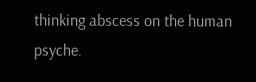thinking abscess on the human psyche.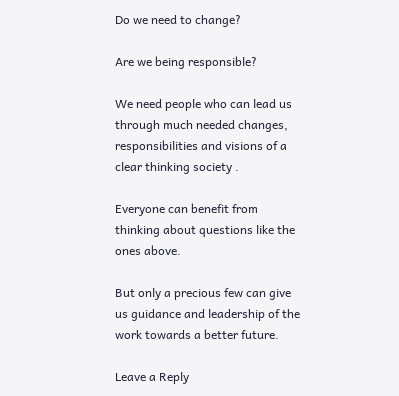Do we need to change?

Are we being responsible?

We need people who can lead us through much needed changes, responsibilities and visions of a clear thinking society .

Everyone can benefit from thinking about questions like the ones above.

But only a precious few can give us guidance and leadership of the work towards a better future.

Leave a Reply